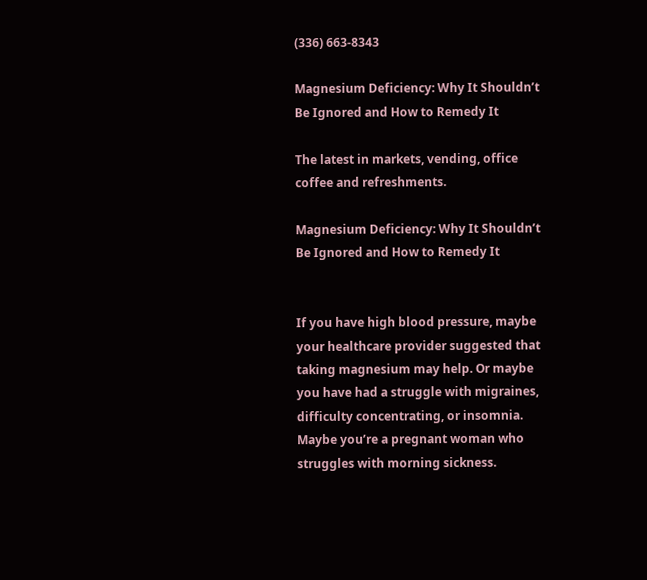(336) 663-8343

Magnesium Deficiency: Why It Shouldn’t Be Ignored and How to Remedy It

The latest in markets, vending, office coffee and refreshments.

Magnesium Deficiency: Why It Shouldn’t Be Ignored and How to Remedy It


If you have high blood pressure, maybe your healthcare provider suggested that taking magnesium may help. Or maybe you have had a struggle with migraines, difficulty concentrating, or insomnia. Maybe you’re a pregnant woman who struggles with morning sickness.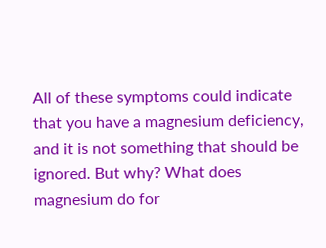All of these symptoms could indicate that you have a magnesium deficiency, and it is not something that should be ignored. But why? What does magnesium do for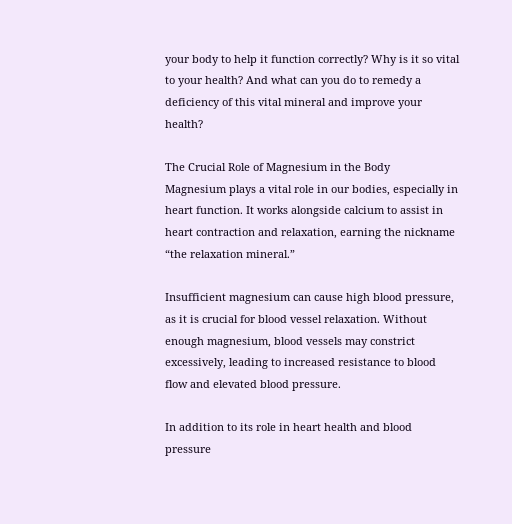your body to help it function correctly? Why is it so vital to your health? And what can you do to remedy a deficiency of this vital mineral and improve your health?

The Crucial Role of Magnesium in the Body
Magnesium plays a vital role in our bodies, especially in heart function. It works alongside calcium to assist in heart contraction and relaxation, earning the nickname “the relaxation mineral.”

Insufficient magnesium can cause high blood pressure, as it is crucial for blood vessel relaxation. Without enough magnesium, blood vessels may constrict excessively, leading to increased resistance to blood flow and elevated blood pressure.

In addition to its role in heart health and blood pressure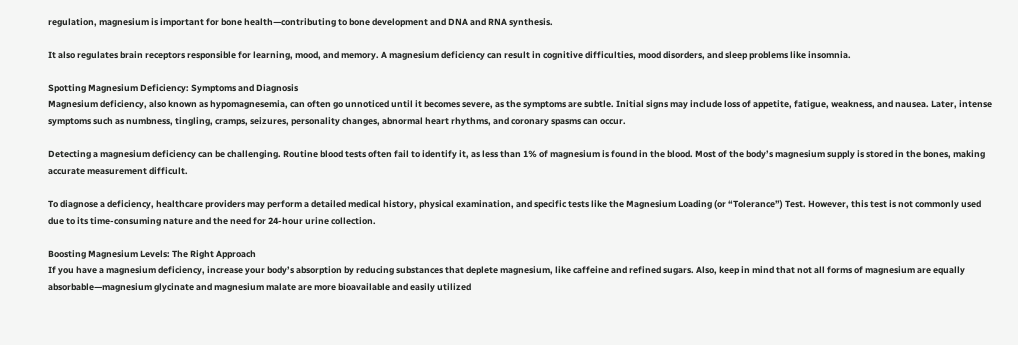regulation, magnesium is important for bone health—contributing to bone development and DNA and RNA synthesis.

It also regulates brain receptors responsible for learning, mood, and memory. A magnesium deficiency can result in cognitive difficulties, mood disorders, and sleep problems like insomnia.

Spotting Magnesium Deficiency: Symptoms and Diagnosis
Magnesium deficiency, also known as hypomagnesemia, can often go unnoticed until it becomes severe, as the symptoms are subtle. Initial signs may include loss of appetite, fatigue, weakness, and nausea. Later, intense symptoms such as numbness, tingling, cramps, seizures, personality changes, abnormal heart rhythms, and coronary spasms can occur.

Detecting a magnesium deficiency can be challenging. Routine blood tests often fail to identify it, as less than 1% of magnesium is found in the blood. Most of the body’s magnesium supply is stored in the bones, making accurate measurement difficult.

To diagnose a deficiency, healthcare providers may perform a detailed medical history, physical examination, and specific tests like the Magnesium Loading (or “Tolerance”) Test. However, this test is not commonly used due to its time-consuming nature and the need for 24-hour urine collection.

Boosting Magnesium Levels: The Right Approach
If you have a magnesium deficiency, increase your body’s absorption by reducing substances that deplete magnesium, like caffeine and refined sugars. Also, keep in mind that not all forms of magnesium are equally absorbable—magnesium glycinate and magnesium malate are more bioavailable and easily utilized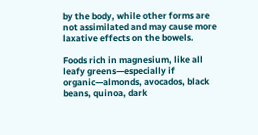by the body, while other forms are not assimilated and may cause more laxative effects on the bowels.

Foods rich in magnesium, like all leafy greens—especially if organic—almonds, avocados, black beans, quinoa, dark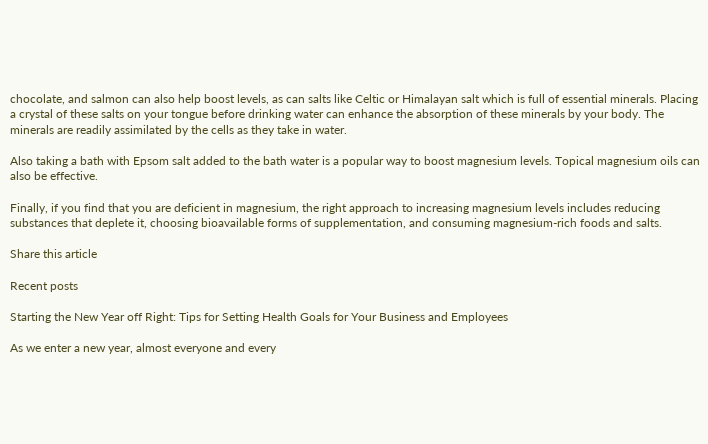chocolate, and salmon can also help boost levels, as can salts like Celtic or Himalayan salt which is full of essential minerals. Placing a crystal of these salts on your tongue before drinking water can enhance the absorption of these minerals by your body. The minerals are readily assimilated by the cells as they take in water.

Also taking a bath with Epsom salt added to the bath water is a popular way to boost magnesium levels. Topical magnesium oils can also be effective.

Finally, if you find that you are deficient in magnesium, the right approach to increasing magnesium levels includes reducing substances that deplete it, choosing bioavailable forms of supplementation, and consuming magnesium-rich foods and salts.

Share this article

Recent posts

Starting the New Year off Right: Tips for Setting Health Goals for Your Business and Employees

As we enter a new year, almost everyone and every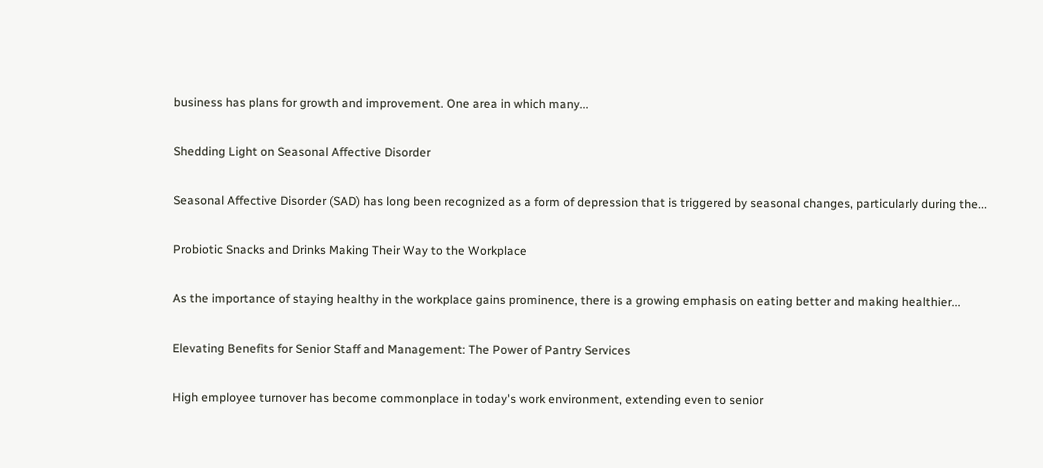business has plans for growth and improvement. One area in which many...

Shedding Light on Seasonal Affective Disorder

Seasonal Affective Disorder (SAD) has long been recognized as a form of depression that is triggered by seasonal changes, particularly during the...

Probiotic Snacks and Drinks Making Their Way to the Workplace

As the importance of staying healthy in the workplace gains prominence, there is a growing emphasis on eating better and making healthier...

Elevating Benefits for Senior Staff and Management: The Power of Pantry Services

High employee turnover has become commonplace in today's work environment, extending even to senior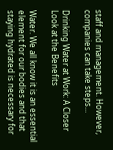staff and management. However, companies can take steps...

Drinking Water at Work: A Closer Look at the Benefits

Water. We all know it is an essential element for our bodies and that staying hydrated is necessary for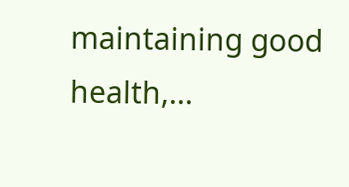maintaining good health,...